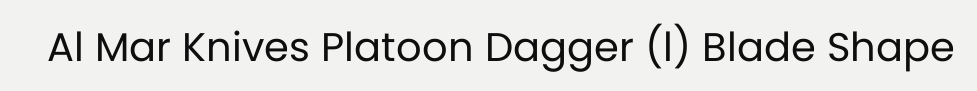Al Mar Knives Platoon Dagger (l) Blade Shape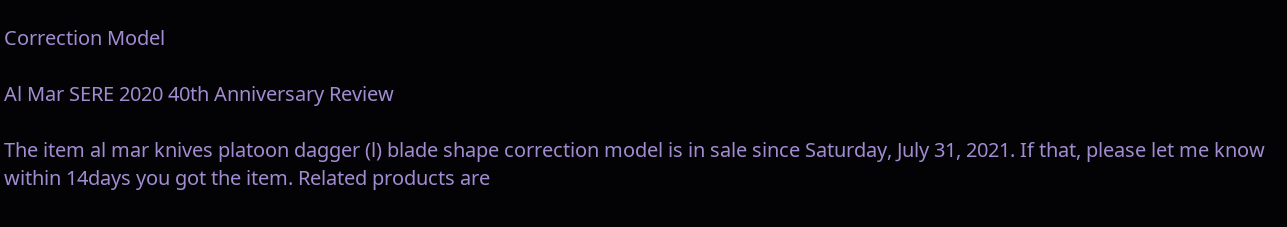Correction Model

Al Mar SERE 2020 40th Anniversary Review

The item al mar knives platoon dagger (l) blade shape correction model is in sale since Saturday, July 31, 2021. If that, please let me know within 14days you got the item. Related products are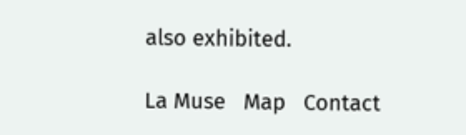also exhibited.

La Muse   Map   Contact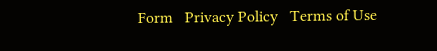Form   Privacy Policy   Terms of Use